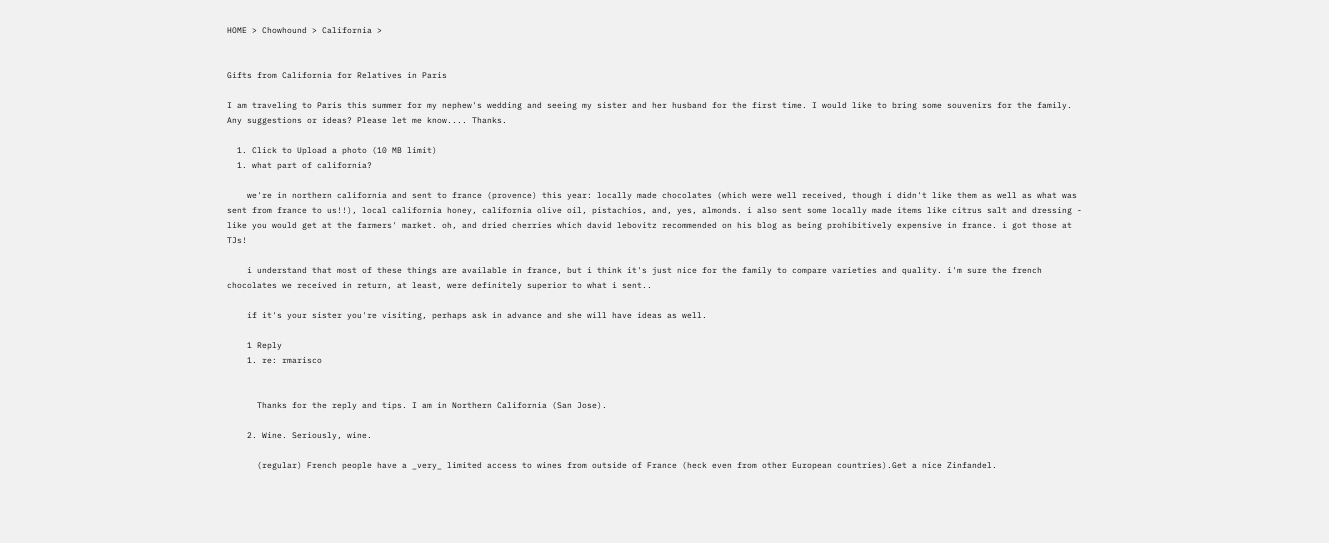HOME > Chowhound > California >


Gifts from California for Relatives in Paris

I am traveling to Paris this summer for my nephew's wedding and seeing my sister and her husband for the first time. I would like to bring some souvenirs for the family. Any suggestions or ideas? Please let me know.... Thanks.

  1. Click to Upload a photo (10 MB limit)
  1. what part of california?

    we're in northern california and sent to france (provence) this year: locally made chocolates (which were well received, though i didn't like them as well as what was sent from france to us!!), local california honey, california olive oil, pistachios, and, yes, almonds. i also sent some locally made items like citrus salt and dressing - like you would get at the farmers' market. oh, and dried cherries which david lebovitz recommended on his blog as being prohibitively expensive in france. i got those at TJs!

    i understand that most of these things are available in france, but i think it's just nice for the family to compare varieties and quality. i'm sure the french chocolates we received in return, at least, were definitely superior to what i sent..

    if it's your sister you're visiting, perhaps ask in advance and she will have ideas as well.

    1 Reply
    1. re: rmarisco


      Thanks for the reply and tips. I am in Northern California (San Jose).

    2. Wine. Seriously, wine.

      (regular) French people have a _very_ limited access to wines from outside of France (heck even from other European countries).Get a nice Zinfandel.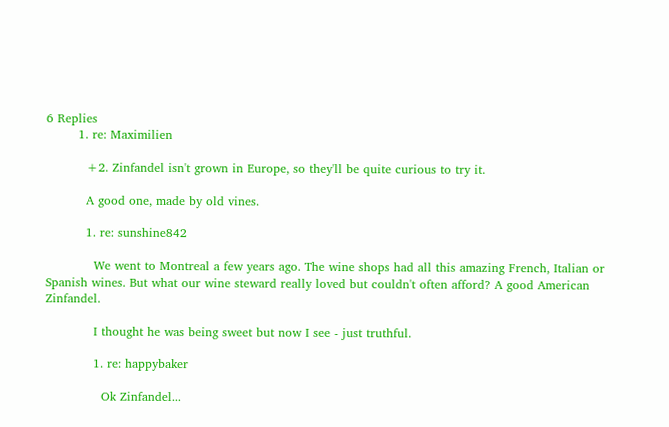6 Replies
        1. re: Maximilien

          +2. Zinfandel isn't grown in Europe, so they'll be quite curious to try it.

          A good one, made by old vines.

          1. re: sunshine842

            We went to Montreal a few years ago. The wine shops had all this amazing French, Italian or Spanish wines. But what our wine steward really loved but couldn't often afford? A good American Zinfandel.

            I thought he was being sweet but now I see - just truthful.

            1. re: happybaker

              Ok Zinfandel...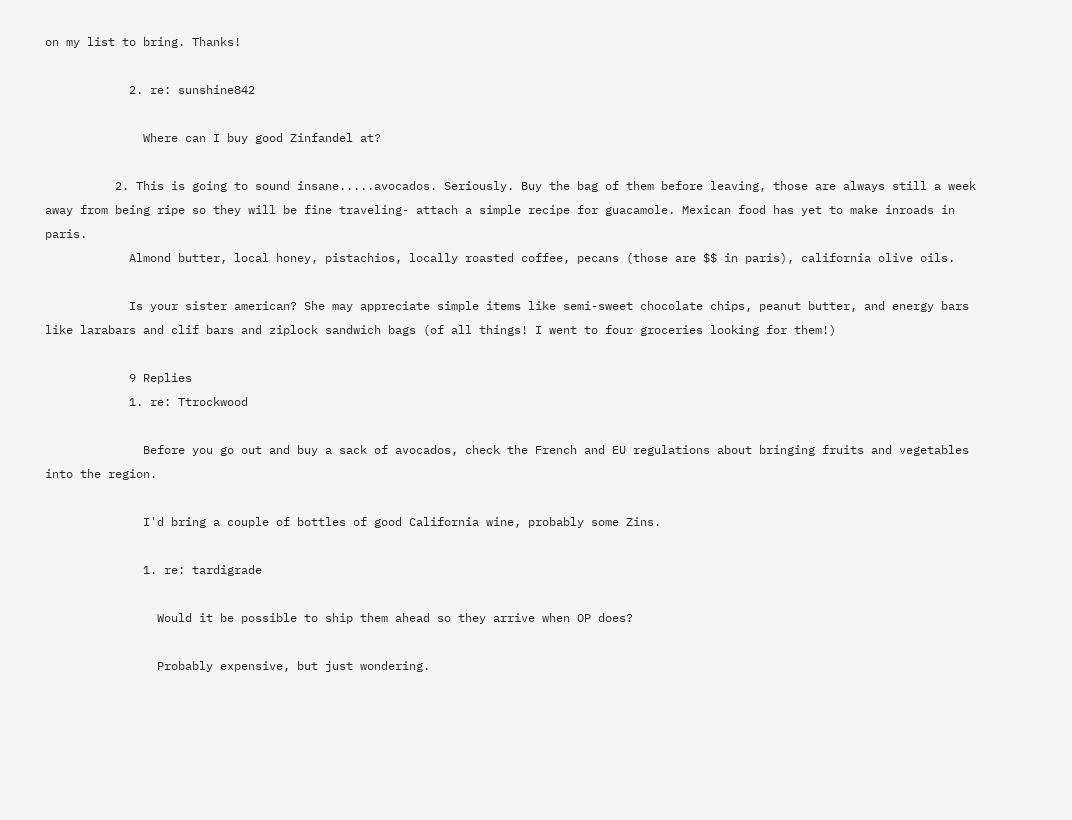on my list to bring. Thanks!

            2. re: sunshine842

              Where can I buy good Zinfandel at?

          2. This is going to sound insane.....avocados. Seriously. Buy the bag of them before leaving, those are always still a week away from being ripe so they will be fine traveling- attach a simple recipe for guacamole. Mexican food has yet to make inroads in paris.
            Almond butter, local honey, pistachios, locally roasted coffee, pecans (those are $$ in paris), california olive oils.

            Is your sister american? She may appreciate simple items like semi-sweet chocolate chips, peanut butter, and energy bars like larabars and clif bars and ziplock sandwich bags (of all things! I went to four groceries looking for them!)

            9 Replies
            1. re: Ttrockwood

              Before you go out and buy a sack of avocados, check the French and EU regulations about bringing fruits and vegetables into the region.

              I'd bring a couple of bottles of good California wine, probably some Zins.

              1. re: tardigrade

                Would it be possible to ship them ahead so they arrive when OP does?

                Probably expensive, but just wondering.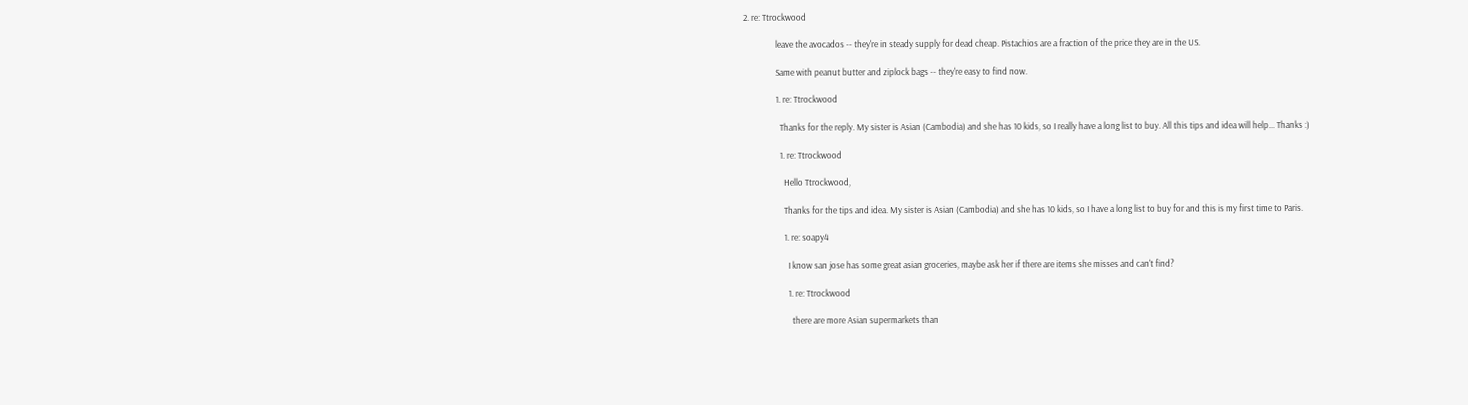2. re: Ttrockwood

                leave the avocados -- they're in steady supply for dead cheap. Pistachios are a fraction of the price they are in the US.

                Same with peanut butter and ziplock bags -- they're easy to find now.

                1. re: Ttrockwood

                  Thanks for the reply. My sister is Asian (Cambodia) and she has 10 kids, so I really have a long list to buy. All this tips and idea will help... Thanks :)

                  1. re: Ttrockwood

                    Hello Ttrockwood,

                    Thanks for the tips and idea. My sister is Asian (Cambodia) and she has 10 kids, so I have a long list to buy for and this is my first time to Paris.

                    1. re: soapy4

                      I know san jose has some great asian groceries, maybe ask her if there are items she misses and can't find?

                      1. re: Ttrockwood

                        there are more Asian supermarkets than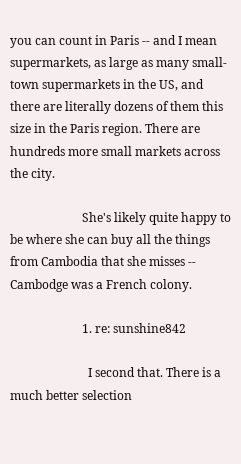you can count in Paris -- and I mean supermarkets, as large as many small-town supermarkets in the US, and there are literally dozens of them this size in the Paris region. There are hundreds more small markets across the city.

                        She's likely quite happy to be where she can buy all the things from Cambodia that she misses -- Cambodge was a French colony.

                        1. re: sunshine842

                          I second that. There is a much better selection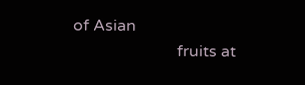of Asian
                          fruits at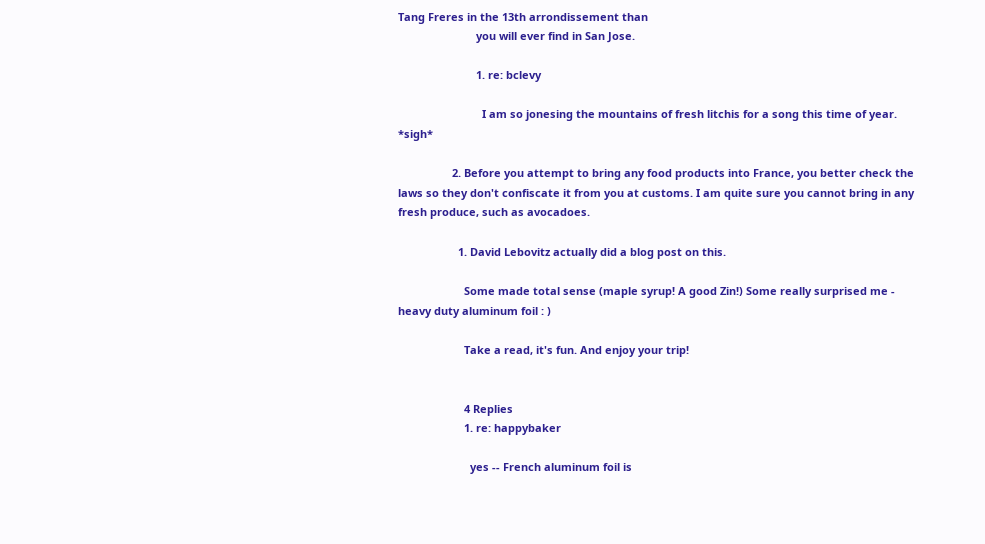Tang Freres in the 13th arrondissement than
                          you will ever find in San Jose.

                          1. re: bclevy

                            I am so jonesing the mountains of fresh litchis for a song this time of year. *sigh*

                  2. Before you attempt to bring any food products into France, you better check the laws so they don't confiscate it from you at customs. I am quite sure you cannot bring in any fresh produce, such as avocadoes.

                    1. David Lebovitz actually did a blog post on this.

                      Some made total sense (maple syrup! A good Zin!) Some really surprised me - heavy duty aluminum foil : )

                      Take a read, it's fun. And enjoy your trip!


                      4 Replies
                      1. re: happybaker

                        yes -- French aluminum foil is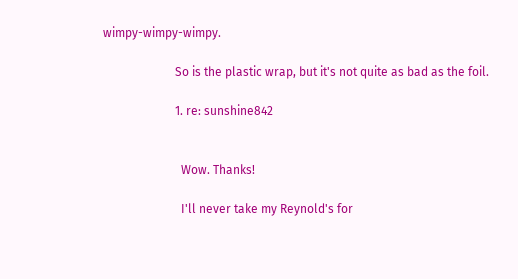wimpy-wimpy-wimpy.

                        So is the plastic wrap, but it's not quite as bad as the foil.

                        1. re: sunshine842


                          Wow. Thanks!

                          I'll never take my Reynold's for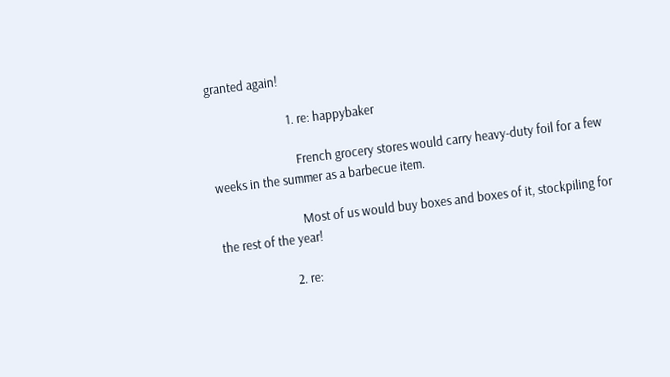granted again!

                          1. re: happybaker

                            French grocery stores would carry heavy-duty foil for a few weeks in the summer as a barbecue item.

                            Most of us would buy boxes and boxes of it, stockpiling for the rest of the year!

                        2. re: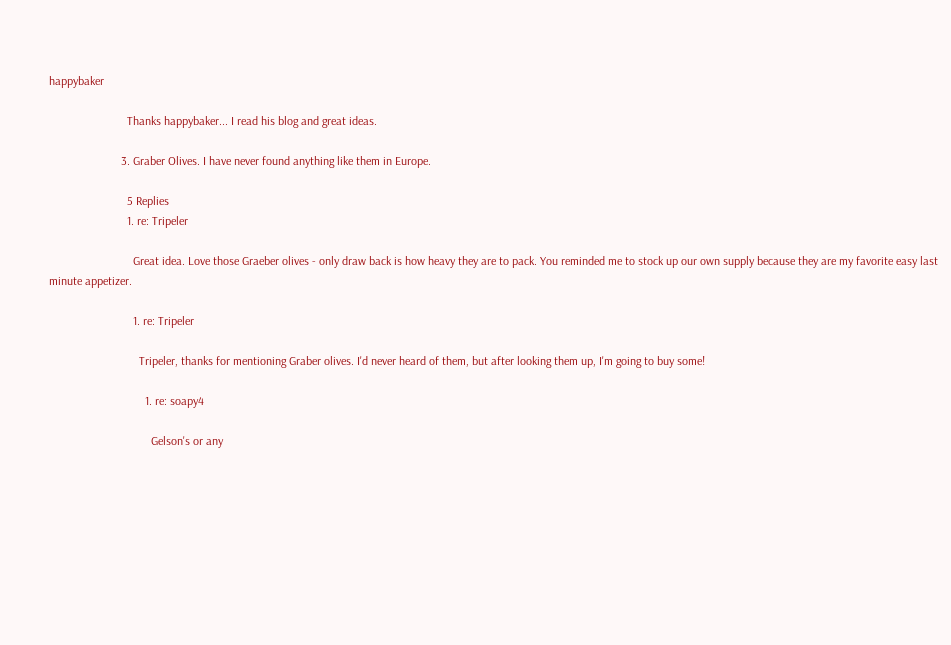happybaker

                          Thanks happybaker... I read his blog and great ideas.

                        3. Graber Olives. I have never found anything like them in Europe.

                          5 Replies
                          1. re: Tripeler

                            Great idea. Love those Graeber olives - only draw back is how heavy they are to pack. You reminded me to stock up our own supply because they are my favorite easy last minute appetizer.

                            1. re: Tripeler

                              Tripeler, thanks for mentioning Graber olives. I'd never heard of them, but after looking them up, I'm going to buy some!

                                1. re: soapy4

                                  Gelson's or any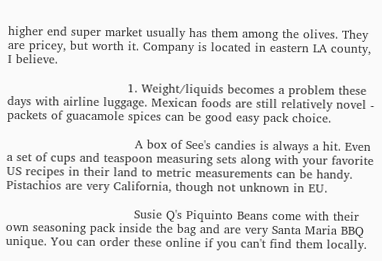higher end super market usually has them among the olives. They are pricey, but worth it. Company is located in eastern LA county, I believe.

                              1. Weight/liquids becomes a problem these days with airline luggage. Mexican foods are still relatively novel - packets of guacamole spices can be good easy pack choice.

                                A box of See's candies is always a hit. Even a set of cups and teaspoon measuring sets along with your favorite US recipes in their land to metric measurements can be handy. Pistachios are very California, though not unknown in EU.

                                Susie Q's Piquinto Beans come with their own seasoning pack inside the bag and are very Santa Maria BBQ unique. You can order these online if you can't find them locally.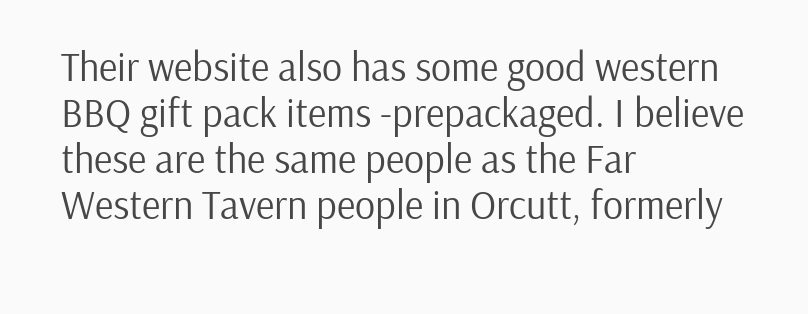Their website also has some good western BBQ gift pack items -prepackaged. I believe these are the same people as the Far Western Tavern people in Orcutt, formerly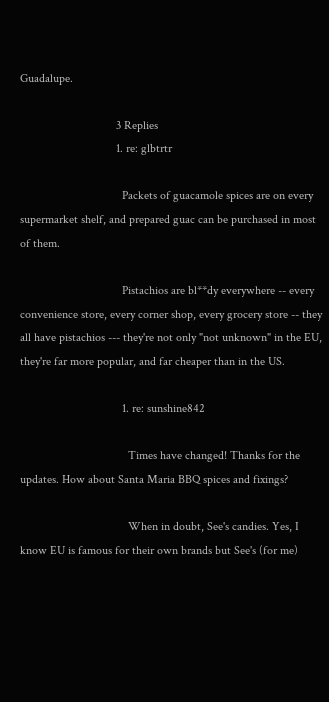Guadalupe.

                                3 Replies
                                1. re: glbtrtr

                                  Packets of guacamole spices are on every supermarket shelf, and prepared guac can be purchased in most of them.

                                  Pistachios are bl**dy everywhere -- every convenience store, every corner shop, every grocery store -- they all have pistachios --- they're not only "not unknown" in the EU, they're far more popular, and far cheaper than in the US.

                                  1. re: sunshine842

                                    Times have changed! Thanks for the updates. How about Santa Maria BBQ spices and fixings?

                                    When in doubt, See's candies. Yes, I know EU is famous for their own brands but See's (for me)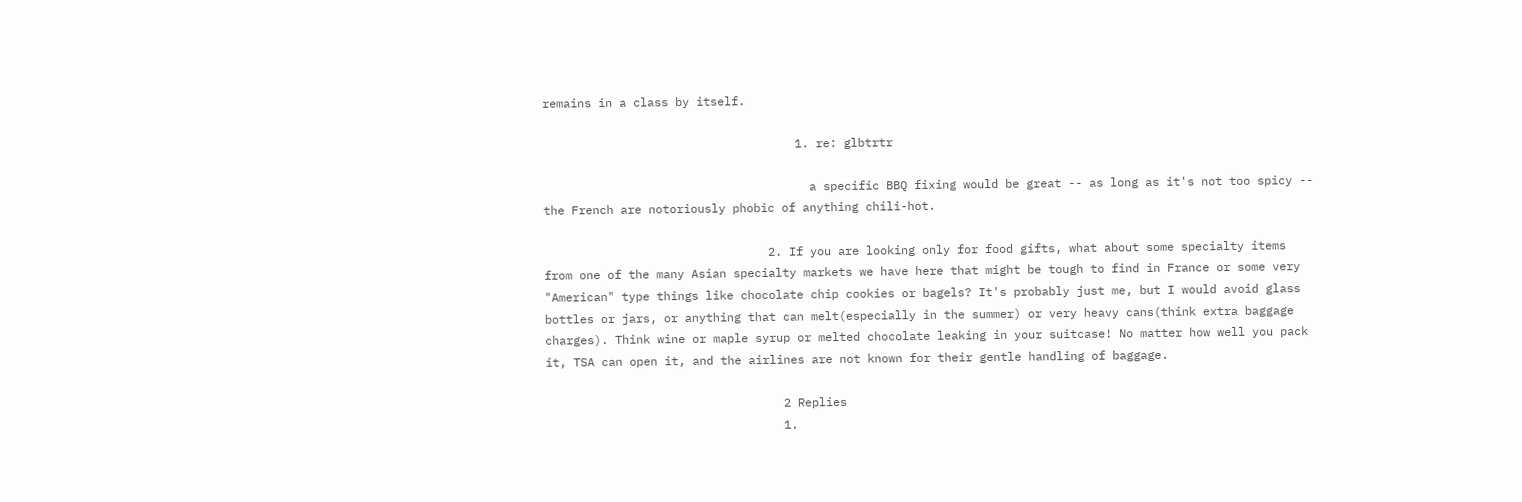remains in a class by itself.

                                    1. re: glbtrtr

                                      a specific BBQ fixing would be great -- as long as it's not too spicy -- the French are notoriously phobic of anything chili-hot.

                                2. If you are looking only for food gifts, what about some specialty items from one of the many Asian specialty markets we have here that might be tough to find in France or some very "American" type things like chocolate chip cookies or bagels? It's probably just me, but I would avoid glass bottles or jars, or anything that can melt(especially in the summer) or very heavy cans(think extra baggage charges). Think wine or maple syrup or melted chocolate leaking in your suitcase! No matter how well you pack it, TSA can open it, and the airlines are not known for their gentle handling of baggage.

                                  2 Replies
                                  1.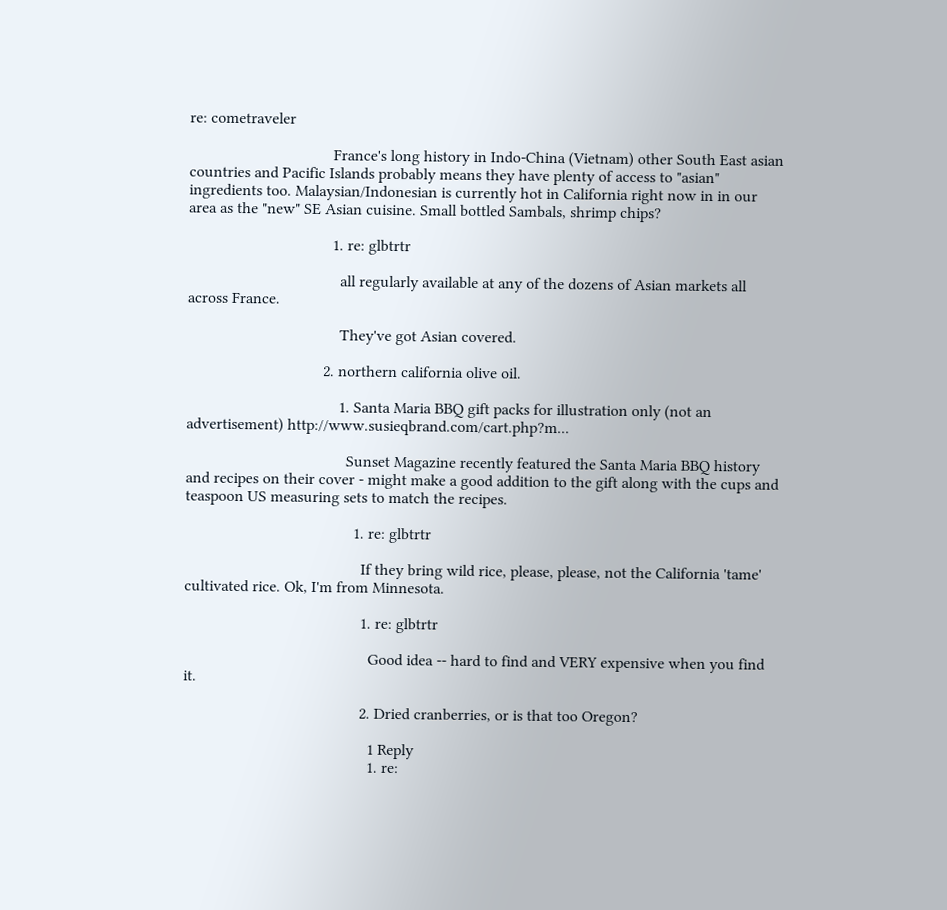re: cometraveler

                                    France's long history in Indo-China (Vietnam) other South East asian countries and Pacific Islands probably means they have plenty of access to "asian" ingredients too. Malaysian/Indonesian is currently hot in California right now in in our area as the "new" SE Asian cuisine. Small bottled Sambals, shrimp chips?

                                    1. re: glbtrtr

                                      all regularly available at any of the dozens of Asian markets all across France.

                                      They've got Asian covered.

                                  2. northern california olive oil.

                                      1. Santa Maria BBQ gift packs for illustration only (not an advertisement) http://www.susieqbrand.com/cart.php?m...

                                        Sunset Magazine recently featured the Santa Maria BBQ history and recipes on their cover - might make a good addition to the gift along with the cups and teaspoon US measuring sets to match the recipes.

                                          1. re: glbtrtr

                                            If they bring wild rice, please, please, not the California 'tame' cultivated rice. Ok, I'm from Minnesota.

                                            1. re: glbtrtr

                                              Good idea -- hard to find and VERY expensive when you find it.

                                            2. Dried cranberries, or is that too Oregon?

                                              1 Reply
                                              1. re: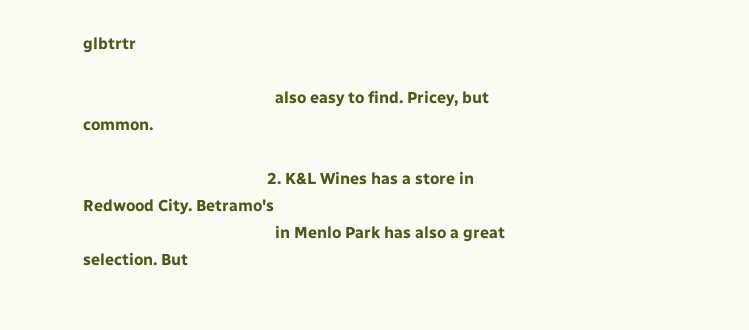glbtrtr

                                                also easy to find. Pricey, but common.

                                              2. K&L Wines has a store in Redwood City. Betramo's
                                                in Menlo Park has also a great selection. But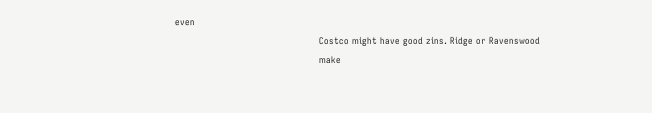even
                                                Costco might have good zins. Ridge or Ravenswood
                                                make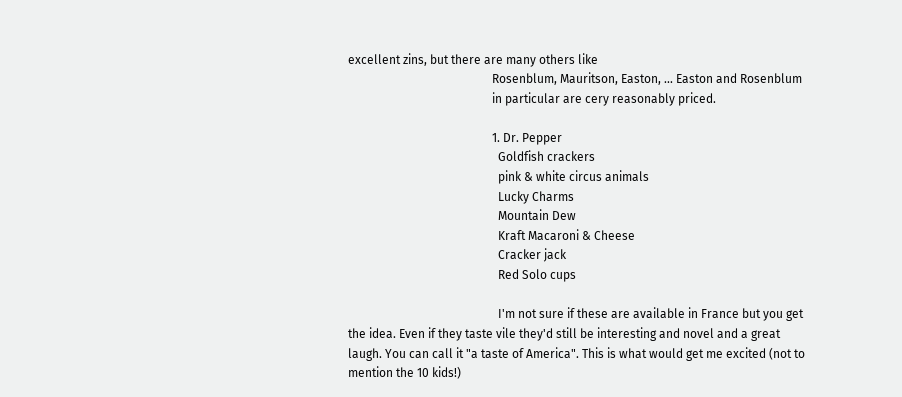excellent zins, but there are many others like
                                                Rosenblum, Mauritson, Easton, ... Easton and Rosenblum
                                                in particular are cery reasonably priced.

                                                1. Dr. Pepper
                                                  Goldfish crackers
                                                  pink & white circus animals
                                                  Lucky Charms
                                                  Mountain Dew
                                                  Kraft Macaroni & Cheese
                                                  Cracker jack
                                                  Red Solo cups

                                                  I'm not sure if these are available in France but you get the idea. Even if they taste vile they'd still be interesting and novel and a great laugh. You can call it "a taste of America". This is what would get me excited (not to mention the 10 kids!)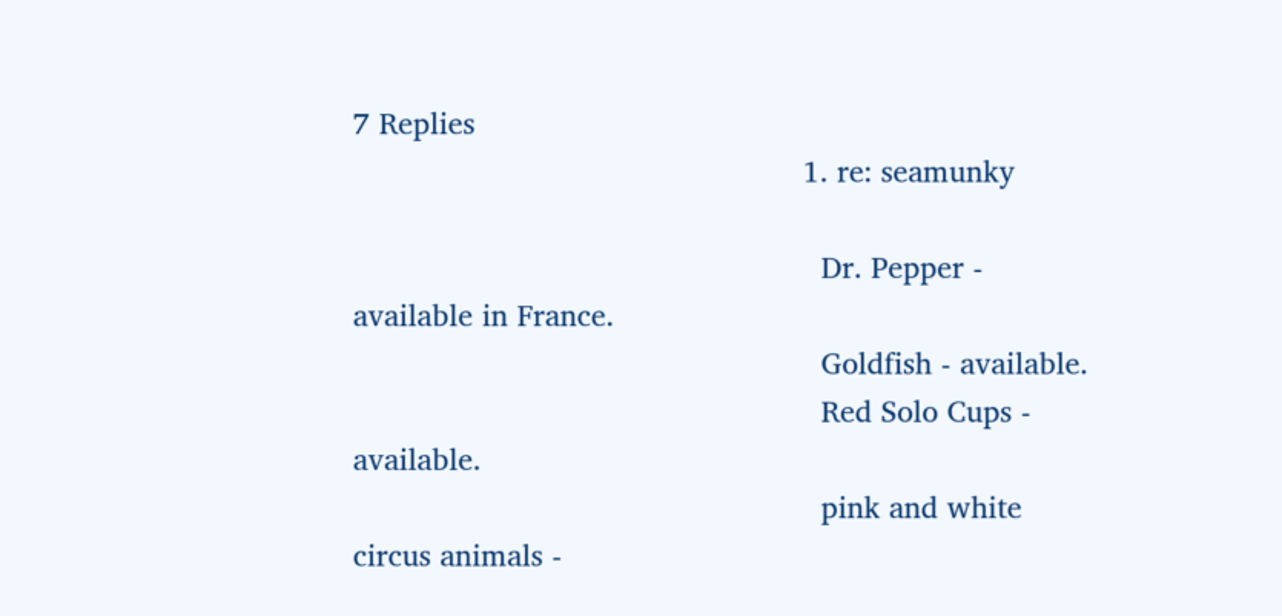7 Replies
                                                  1. re: seamunky

                                                    Dr. Pepper - available in France.
                                                    Goldfish - available.
                                                    Red Solo Cups - available.
                                                    pink and white circus animals -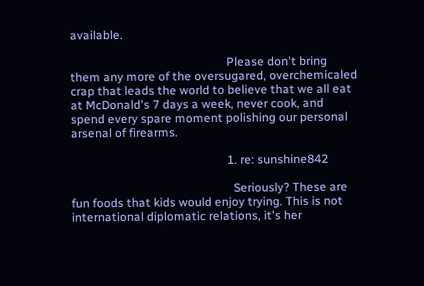available.

                                                    Please don't bring them any more of the oversugared, overchemicaled crap that leads the world to believe that we all eat at McDonald's 7 days a week, never cook, and spend every spare moment polishing our personal arsenal of firearms.

                                                    1. re: sunshine842

                                                      Seriously? These are fun foods that kids would enjoy trying. This is not international diplomatic relations, it's her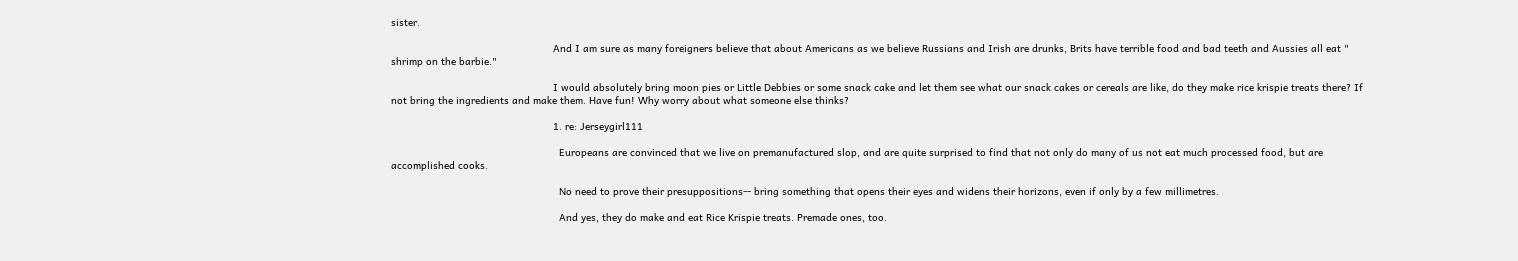sister.

                                                      And I am sure as many foreigners believe that about Americans as we believe Russians and Irish are drunks, Brits have terrible food and bad teeth and Aussies all eat " shrimp on the barbie."

                                                      I would absolutely bring moon pies or Little Debbies or some snack cake and let them see what our snack cakes or cereals are like, do they make rice krispie treats there? If not bring the ingredients and make them. Have fun! Why worry about what someone else thinks?

                                                      1. re: Jerseygirl111

                                                        Europeans are convinced that we live on premanufactured slop, and are quite surprised to find that not only do many of us not eat much processed food, but are accomplished cooks.

                                                        No need to prove their presuppositions-- bring something that opens their eyes and widens their horizons, even if only by a few millimetres.

                                                        And yes, they do make and eat Rice Krispie treats. Premade ones, too.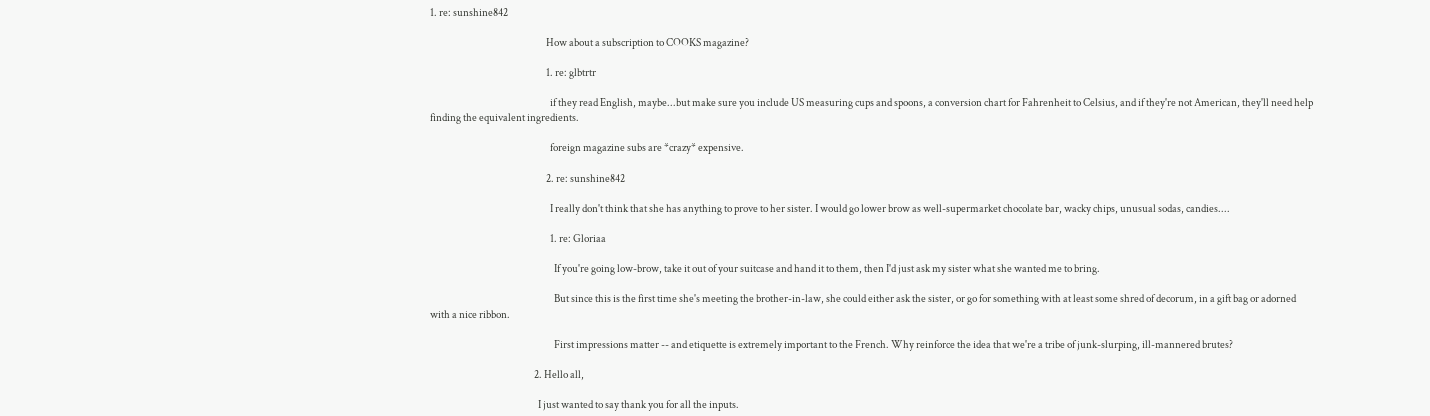1. re: sunshine842

                                                          How about a subscription to COOKS magazine?

                                                          1. re: glbtrtr

                                                            if they read English, maybe...but make sure you include US measuring cups and spoons, a conversion chart for Fahrenheit to Celsius, and if they're not American, they'll need help finding the equivalent ingredients.

                                                            foreign magazine subs are *crazy* expensive.

                                                          2. re: sunshine842

                                                            I really don't think that she has anything to prove to her sister. I would go lower brow as well-supermarket chocolate bar, wacky chips, unusual sodas, candies....

                                                            1. re: Gloriaa

                                                              If you're going low-brow, take it out of your suitcase and hand it to them, then I'd just ask my sister what she wanted me to bring.

                                                              But since this is the first time she's meeting the brother-in-law, she could either ask the sister, or go for something with at least some shred of decorum, in a gift bag or adorned with a nice ribbon.

                                                              First impressions matter -- and etiquette is extremely important to the French. Why reinforce the idea that we're a tribe of junk-slurping, ill-mannered brutes?

                                                    2. Hello all,

                                                      I just wanted to say thank you for all the inputs.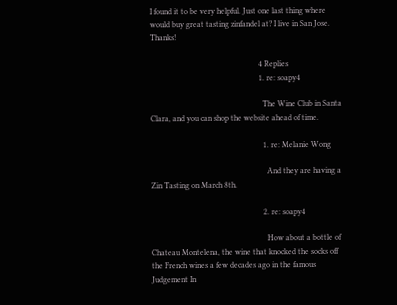I found it to be very helpful. Just one last thing where would buy great tasting zinfandel at? I live in San Jose. Thanks!

                                                      4 Replies
                                                      1. re: soapy4

                                                        The Wine Club in Santa Clara, and you can shop the website ahead of time.

                                                        1. re: Melanie Wong

                                                          And they are having a Zin Tasting on March 8th.

                                                        2. re: soapy4

                                                          How about a bottle of Chateau Montelena, the wine that knocked the socks off the French wines a few decades ago in the famous Judgement In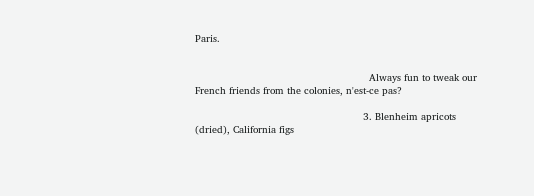Paris.


                                                          Always fun to tweak our French friends from the colonies, n'est-ce pas?

                                                        3. Blenheim apricots (dried), California figs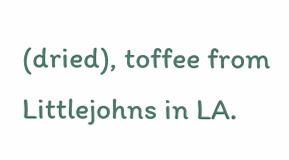(dried), toffee from Littlejohns in LA.